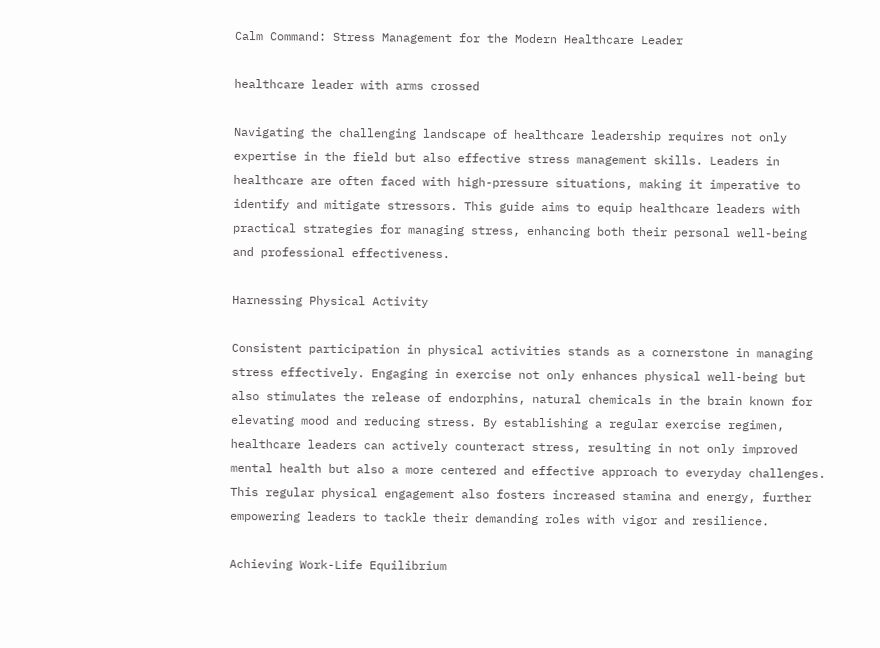Calm Command: Stress Management for the Modern Healthcare Leader

healthcare leader with arms crossed

Navigating the challenging landscape of healthcare leadership requires not only expertise in the field but also effective stress management skills. Leaders in healthcare are often faced with high-pressure situations, making it imperative to identify and mitigate stressors. This guide aims to equip healthcare leaders with practical strategies for managing stress, enhancing both their personal well-being and professional effectiveness.

Harnessing Physical Activity

Consistent participation in physical activities stands as a cornerstone in managing stress effectively. Engaging in exercise not only enhances physical well-being but also stimulates the release of endorphins, natural chemicals in the brain known for elevating mood and reducing stress. By establishing a regular exercise regimen, healthcare leaders can actively counteract stress, resulting in not only improved mental health but also a more centered and effective approach to everyday challenges. This regular physical engagement also fosters increased stamina and energy, further empowering leaders to tackle their demanding roles with vigor and resilience.

Achieving Work-Life Equilibrium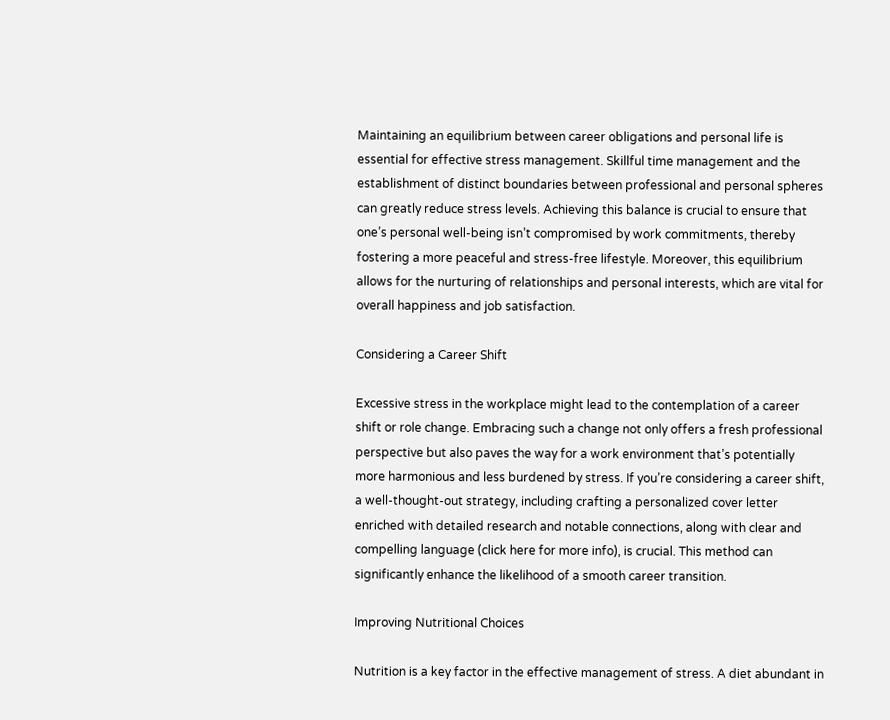Maintaining an equilibrium between career obligations and personal life is essential for effective stress management. Skillful time management and the establishment of distinct boundaries between professional and personal spheres can greatly reduce stress levels. Achieving this balance is crucial to ensure that one’s personal well-being isn’t compromised by work commitments, thereby fostering a more peaceful and stress-free lifestyle. Moreover, this equilibrium allows for the nurturing of relationships and personal interests, which are vital for overall happiness and job satisfaction.

Considering a Career Shift

Excessive stress in the workplace might lead to the contemplation of a career shift or role change. Embracing such a change not only offers a fresh professional perspective but also paves the way for a work environment that’s potentially more harmonious and less burdened by stress. If you’re considering a career shift, a well-thought-out strategy, including crafting a personalized cover letter enriched with detailed research and notable connections, along with clear and compelling language (click here for more info), is crucial. This method can significantly enhance the likelihood of a smooth career transition.

Improving Nutritional Choices

Nutrition is a key factor in the effective management of stress. A diet abundant in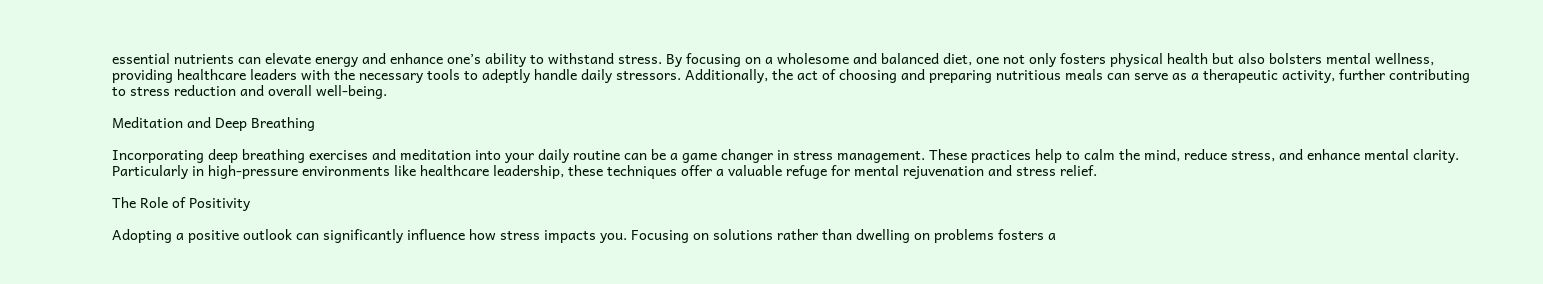essential nutrients can elevate energy and enhance one’s ability to withstand stress. By focusing on a wholesome and balanced diet, one not only fosters physical health but also bolsters mental wellness, providing healthcare leaders with the necessary tools to adeptly handle daily stressors. Additionally, the act of choosing and preparing nutritious meals can serve as a therapeutic activity, further contributing to stress reduction and overall well-being.

Meditation and Deep Breathing

Incorporating deep breathing exercises and meditation into your daily routine can be a game changer in stress management. These practices help to calm the mind, reduce stress, and enhance mental clarity. Particularly in high-pressure environments like healthcare leadership, these techniques offer a valuable refuge for mental rejuvenation and stress relief.

The Role of Positivity

Adopting a positive outlook can significantly influence how stress impacts you. Focusing on solutions rather than dwelling on problems fosters a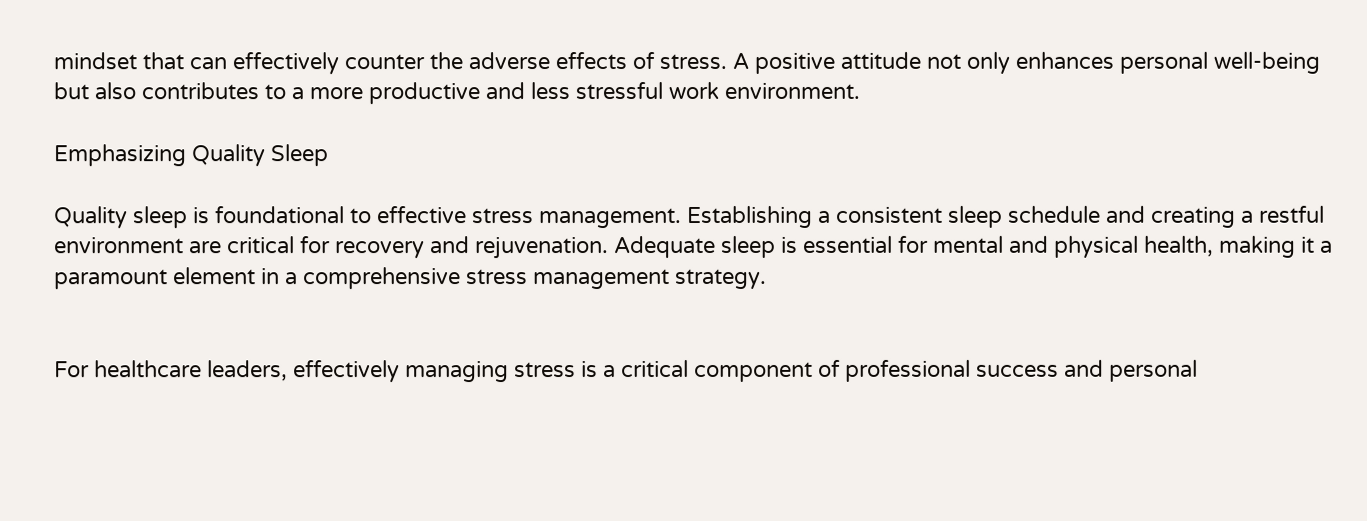mindset that can effectively counter the adverse effects of stress. A positive attitude not only enhances personal well-being but also contributes to a more productive and less stressful work environment.

Emphasizing Quality Sleep

Quality sleep is foundational to effective stress management. Establishing a consistent sleep schedule and creating a restful environment are critical for recovery and rejuvenation. Adequate sleep is essential for mental and physical health, making it a paramount element in a comprehensive stress management strategy.


For healthcare leaders, effectively managing stress is a critical component of professional success and personal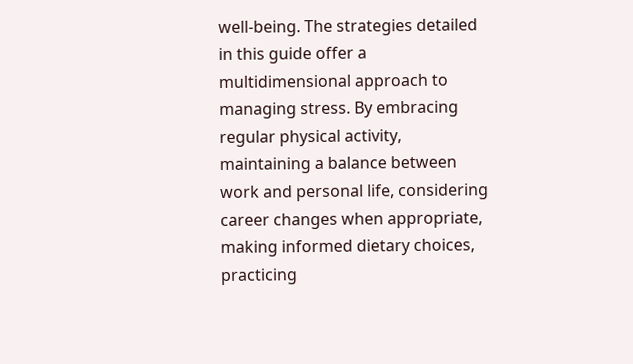well-being. The strategies detailed in this guide offer a multidimensional approach to managing stress. By embracing regular physical activity, maintaining a balance between work and personal life, considering career changes when appropriate, making informed dietary choices, practicing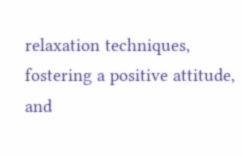relaxation techniques, fostering a positive attitude, and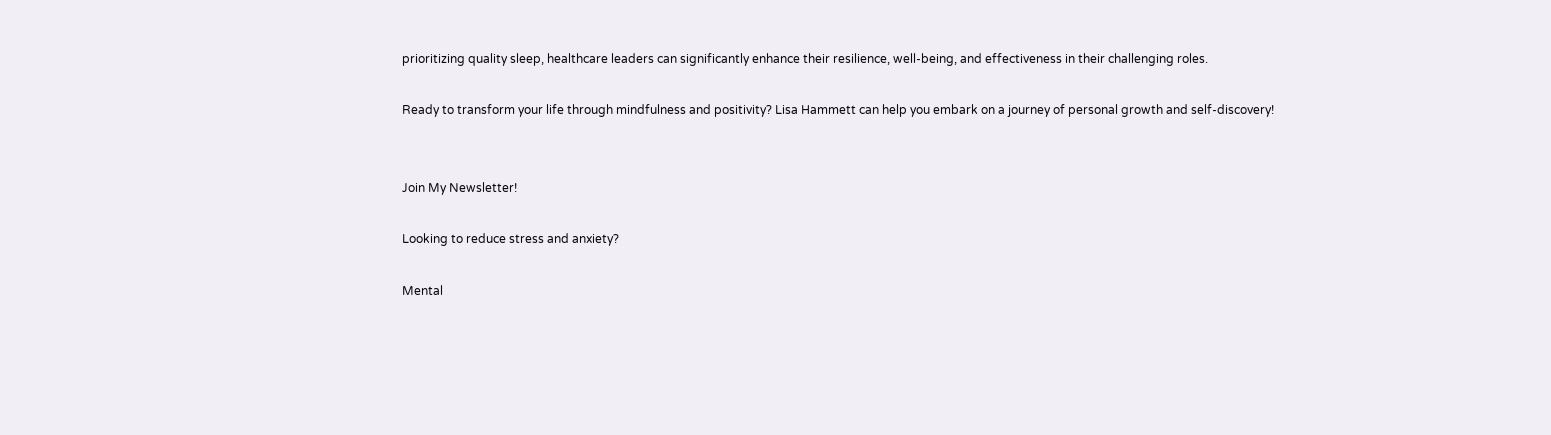prioritizing quality sleep, healthcare leaders can significantly enhance their resilience, well-being, and effectiveness in their challenging roles.

Ready to transform your life through mindfulness and positivity? Lisa Hammett can help you embark on a journey of personal growth and self-discovery!


Join My Newsletter!

Looking to reduce stress and anxiety?

Mental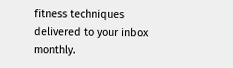fitness techniques delivered to your inbox monthly.